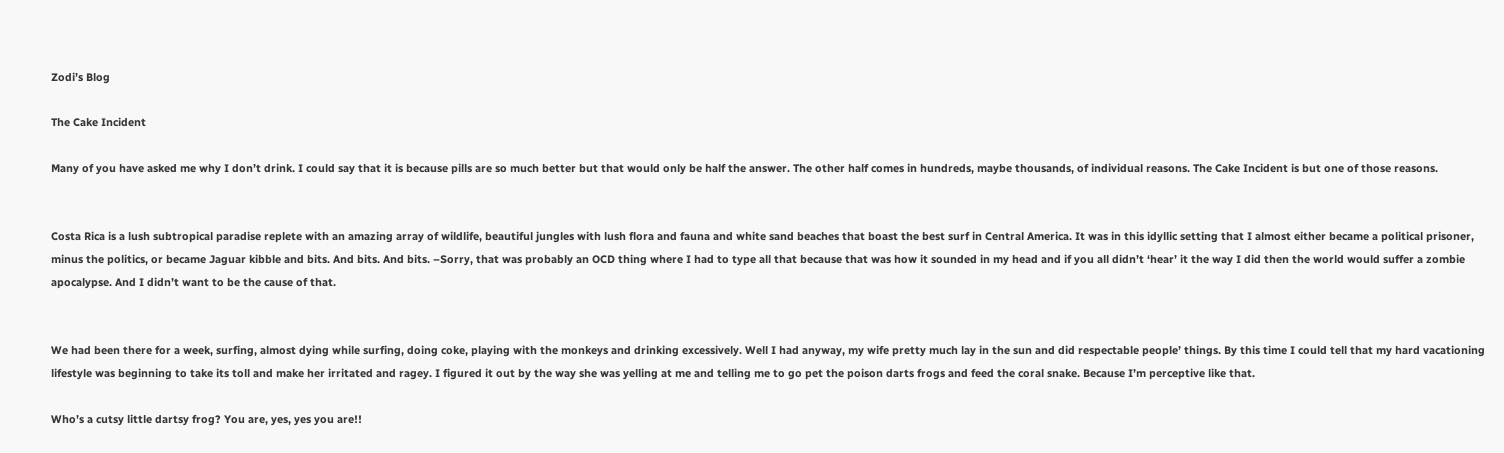Zodi’s Blog

The Cake Incident

Many of you have asked me why I don’t drink. I could say that it is because pills are so much better but that would only be half the answer. The other half comes in hundreds, maybe thousands, of individual reasons. The Cake Incident is but one of those reasons.


Costa Rica is a lush subtropical paradise replete with an amazing array of wildlife, beautiful jungles with lush flora and fauna and white sand beaches that boast the best surf in Central America. It was in this idyllic setting that I almost either became a political prisoner, minus the politics, or became Jaguar kibble and bits. And bits. And bits. –Sorry, that was probably an OCD thing where I had to type all that because that was how it sounded in my head and if you all didn’t ‘hear’ it the way I did then the world would suffer a zombie apocalypse. And I didn’t want to be the cause of that.


We had been there for a week, surfing, almost dying while surfing, doing coke, playing with the monkeys and drinking excessively. Well I had anyway, my wife pretty much lay in the sun and did respectable people’ things. By this time I could tell that my hard vacationing lifestyle was beginning to take its toll and make her irritated and ragey. I figured it out by the way she was yelling at me and telling me to go pet the poison darts frogs and feed the coral snake. Because I’m perceptive like that.

Who’s a cutsy little dartsy frog? You are, yes, yes you are!!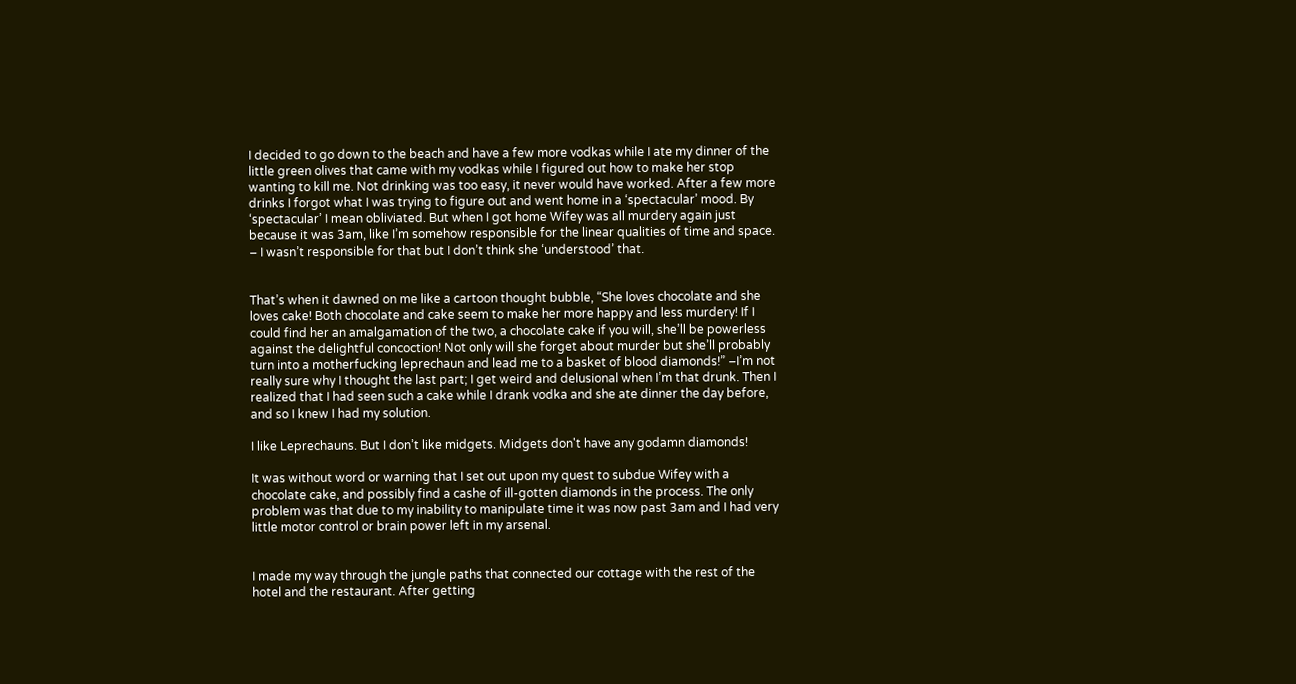I decided to go down to the beach and have a few more vodkas while I ate my dinner of the little green olives that came with my vodkas while I figured out how to make her stop wanting to kill me. Not drinking was too easy, it never would have worked. After a few more drinks I forgot what I was trying to figure out and went home in a ‘spectacular’ mood. By ‘spectacular’ I mean obliviated. But when I got home Wifey was all murdery again just because it was 3am, like I’m somehow responsible for the linear qualities of time and space. – I wasn’t responsible for that but I don’t think she ‘understood’ that.


That’s when it dawned on me like a cartoon thought bubble, “She loves chocolate and she loves cake! Both chocolate and cake seem to make her more happy and less murdery! If I could find her an amalgamation of the two, a chocolate cake if you will, she’ll be powerless against the delightful concoction! Not only will she forget about murder but she’ll probably turn into a motherfucking leprechaun and lead me to a basket of blood diamonds!” –I’m not really sure why I thought the last part; I get weird and delusional when I’m that drunk. Then I realized that I had seen such a cake while I drank vodka and she ate dinner the day before, and so I knew I had my solution.

I like Leprechauns. But I don’t like midgets. Midgets don't have any godamn diamonds!

It was without word or warning that I set out upon my quest to subdue Wifey with a chocolate cake, and possibly find a cashe of ill-gotten diamonds in the process. The only problem was that due to my inability to manipulate time it was now past 3am and I had very little motor control or brain power left in my arsenal.


I made my way through the jungle paths that connected our cottage with the rest of the hotel and the restaurant. After getting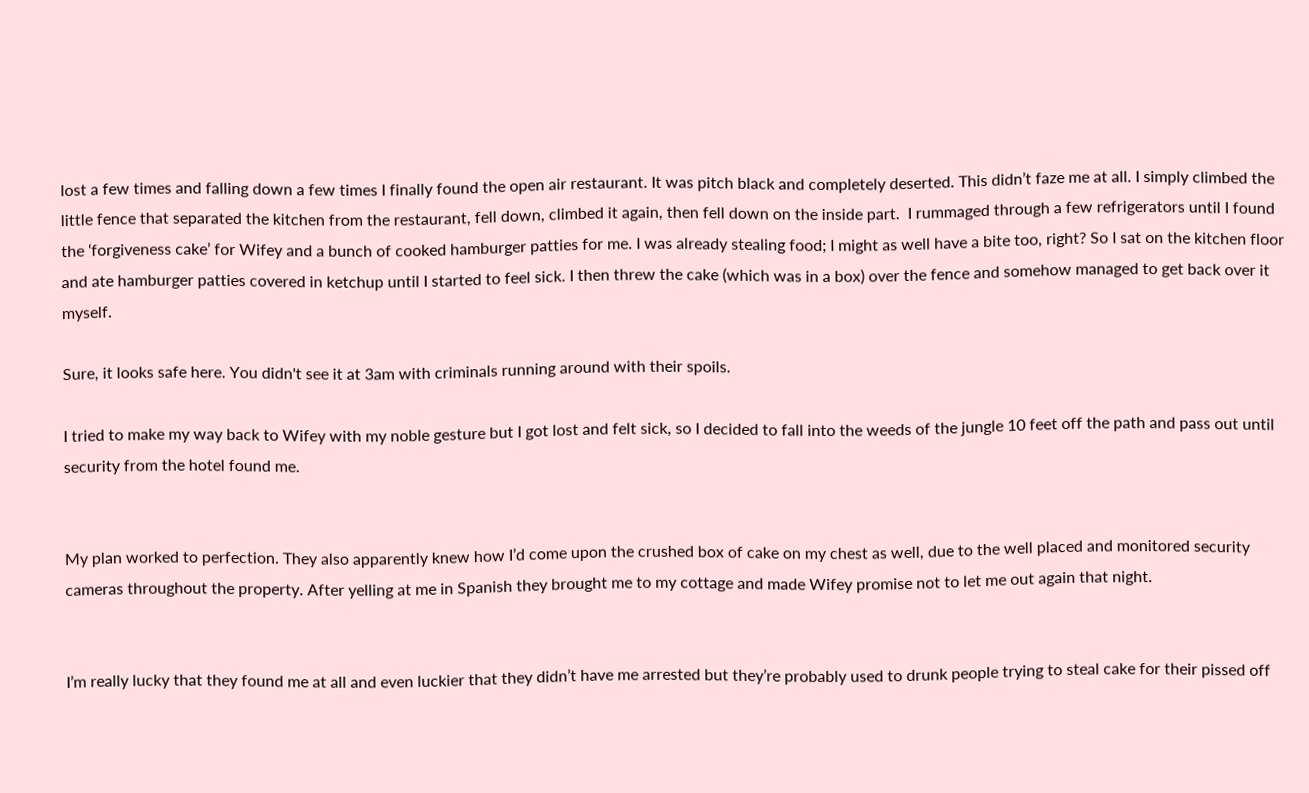lost a few times and falling down a few times I finally found the open air restaurant. It was pitch black and completely deserted. This didn’t faze me at all. I simply climbed the little fence that separated the kitchen from the restaurant, fell down, climbed it again, then fell down on the inside part.  I rummaged through a few refrigerators until I found the ‘forgiveness cake’ for Wifey and a bunch of cooked hamburger patties for me. I was already stealing food; I might as well have a bite too, right? So I sat on the kitchen floor and ate hamburger patties covered in ketchup until I started to feel sick. I then threw the cake (which was in a box) over the fence and somehow managed to get back over it myself.

Sure, it looks safe here. You didn't see it at 3am with criminals running around with their spoils.

I tried to make my way back to Wifey with my noble gesture but I got lost and felt sick, so I decided to fall into the weeds of the jungle 10 feet off the path and pass out until security from the hotel found me.


My plan worked to perfection. They also apparently knew how I’d come upon the crushed box of cake on my chest as well, due to the well placed and monitored security cameras throughout the property. After yelling at me in Spanish they brought me to my cottage and made Wifey promise not to let me out again that night.


I’m really lucky that they found me at all and even luckier that they didn’t have me arrested but they’re probably used to drunk people trying to steal cake for their pissed off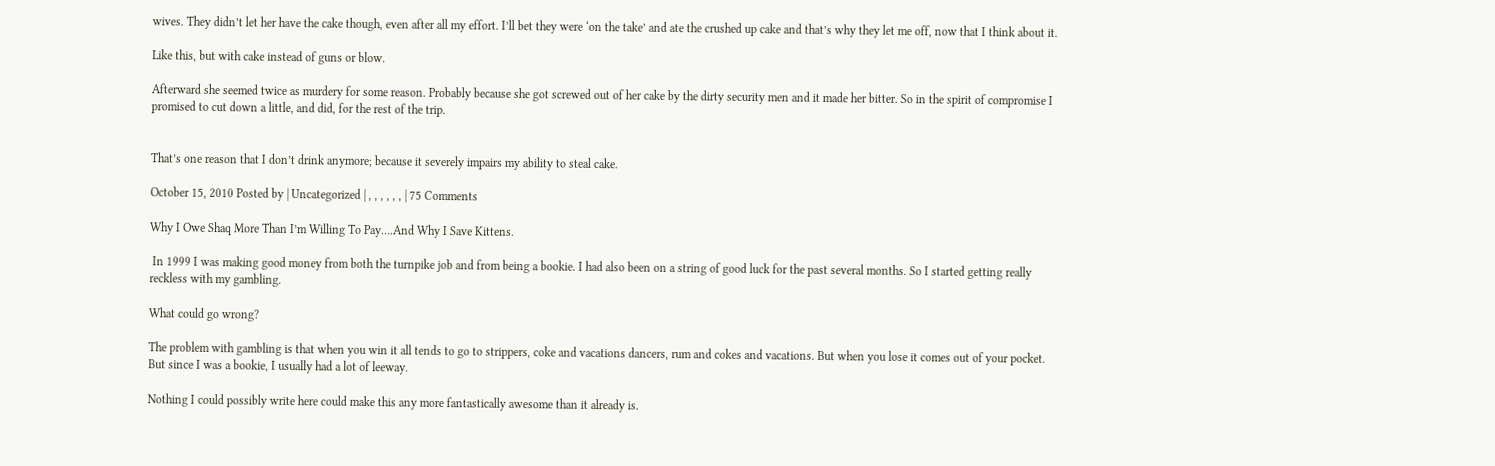wives. They didn’t let her have the cake though, even after all my effort. I’ll bet they were ‘on the take’ and ate the crushed up cake and that’s why they let me off, now that I think about it.

Like this, but with cake instead of guns or blow.

Afterward she seemed twice as murdery for some reason. Probably because she got screwed out of her cake by the dirty security men and it made her bitter. So in the spirit of compromise I promised to cut down a little, and did, for the rest of the trip.


That’s one reason that I don’t drink anymore; because it severely impairs my ability to steal cake.

October 15, 2010 Posted by | Uncategorized | , , , , , , | 75 Comments

Why I Owe Shaq More Than I’m Willing To Pay….And Why I Save Kittens.

 In 1999 I was making good money from both the turnpike job and from being a bookie. I had also been on a string of good luck for the past several months. So I started getting really reckless with my gambling.

What could go wrong?

The problem with gambling is that when you win it all tends to go to strippers, coke and vacations dancers, rum and cokes and vacations. But when you lose it comes out of your pocket. But since I was a bookie, I usually had a lot of leeway.

Nothing I could possibly write here could make this any more fantastically awesome than it already is.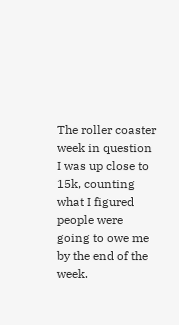The roller coaster week in question I was up close to 15k, counting what I figured people were going to owe me by the end of the week.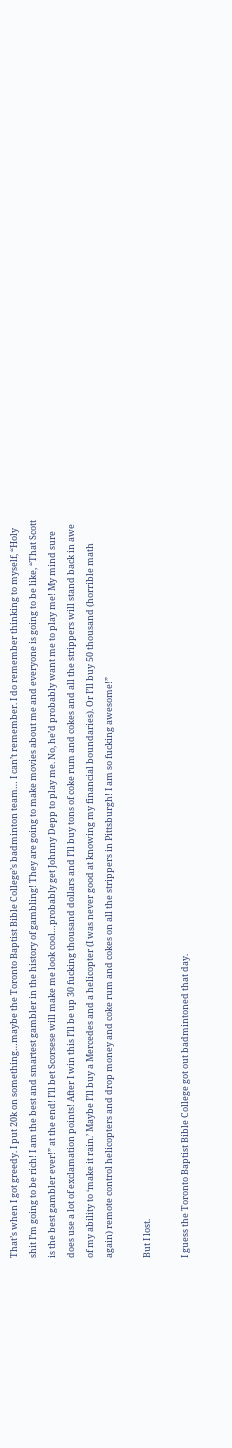That’s when I got greedy. I put 20k on something…maybe the Toronto Baptist Bible College’s badminton team… I can’t remember. I do remember thinking to myself, “Holy shit I’m going to be rich! I am the best and smartest gambler in the history of gambling! They are going to make movies about me and everyone is going to be like, “That Scott is the best gambler ever!” at the end! I’ll bet Scorsese will make me look cool…probably get Johnny Depp to play me. No, he’d probably want me to play me! My mind sure does use a lot of exclamation points! After I win this I’ll be up 30 fucking thousand dollars and I’ll buy tons of coke rum and cokes and all the strippers will stand back in awe of my ability to ‘make it rain.’ Maybe I’ll buy a Mercedes and a helicopter (I was never good at knowing my financial boundaries). Or I’ll buy 50 thousand (horrible math again) remote control helicopters and drop money and coke rum and cokes on all the strippers in Pittsburgh! I am so fucking awesome!”

But I lost.

I guess the Toronto Baptist Bible College got out badmintoned that day.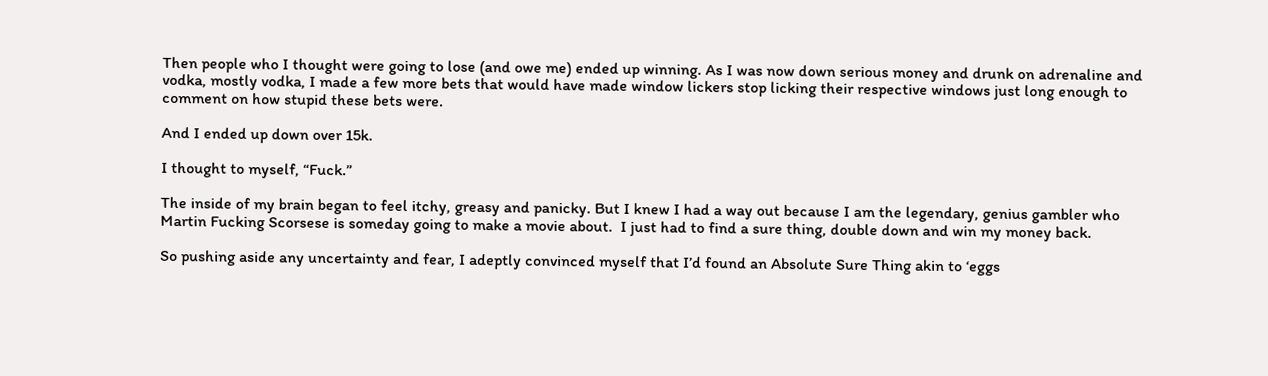Then people who I thought were going to lose (and owe me) ended up winning. As I was now down serious money and drunk on adrenaline and vodka, mostly vodka, I made a few more bets that would have made window lickers stop licking their respective windows just long enough to comment on how stupid these bets were.

And I ended up down over 15k.

I thought to myself, “Fuck.”

The inside of my brain began to feel itchy, greasy and panicky. But I knew I had a way out because I am the legendary, genius gambler who Martin Fucking Scorsese is someday going to make a movie about.  I just had to find a sure thing, double down and win my money back.

So pushing aside any uncertainty and fear, I adeptly convinced myself that I’d found an Absolute Sure Thing akin to ‘eggs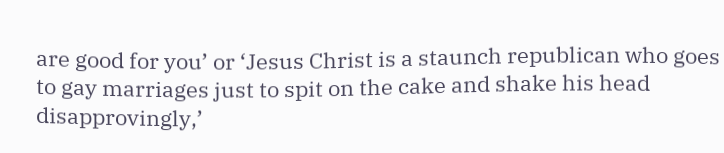are good for you’ or ‘Jesus Christ is a staunch republican who goes to gay marriages just to spit on the cake and shake his head disapprovingly,’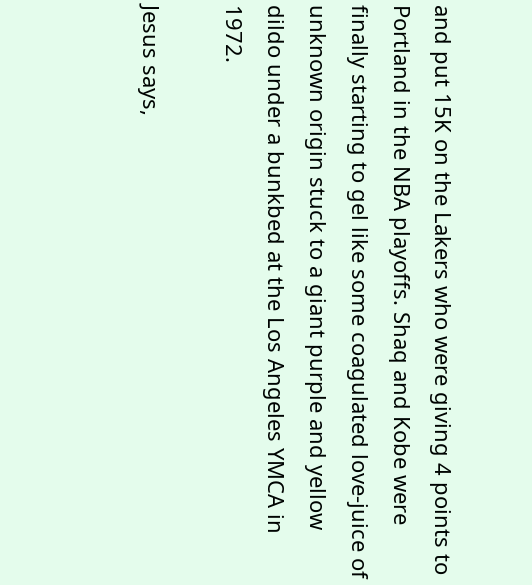and put 15K on the Lakers who were giving 4 points to Portland in the NBA playoffs. Shaq and Kobe were finally starting to gel like some coagulated love-juice of unknown origin stuck to a giant purple and yellow dildo under a bunkbed at the Los Angeles YMCA in 1972.

Jesus says,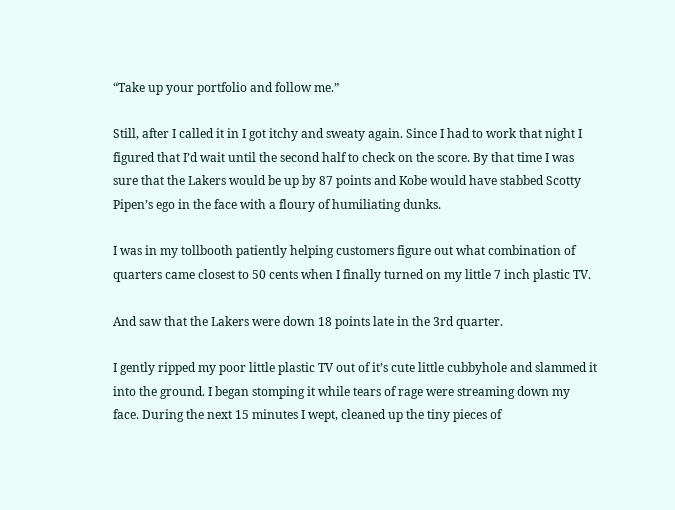“Take up your portfolio and follow me.”

Still, after I called it in I got itchy and sweaty again. Since I had to work that night I figured that I’d wait until the second half to check on the score. By that time I was sure that the Lakers would be up by 87 points and Kobe would have stabbed Scotty Pipen’s ego in the face with a floury of humiliating dunks.

I was in my tollbooth patiently helping customers figure out what combination of quarters came closest to 50 cents when I finally turned on my little 7 inch plastic TV.

And saw that the Lakers were down 18 points late in the 3rd quarter.

I gently ripped my poor little plastic TV out of it’s cute little cubbyhole and slammed it into the ground. I began stomping it while tears of rage were streaming down my face. During the next 15 minutes I wept, cleaned up the tiny pieces of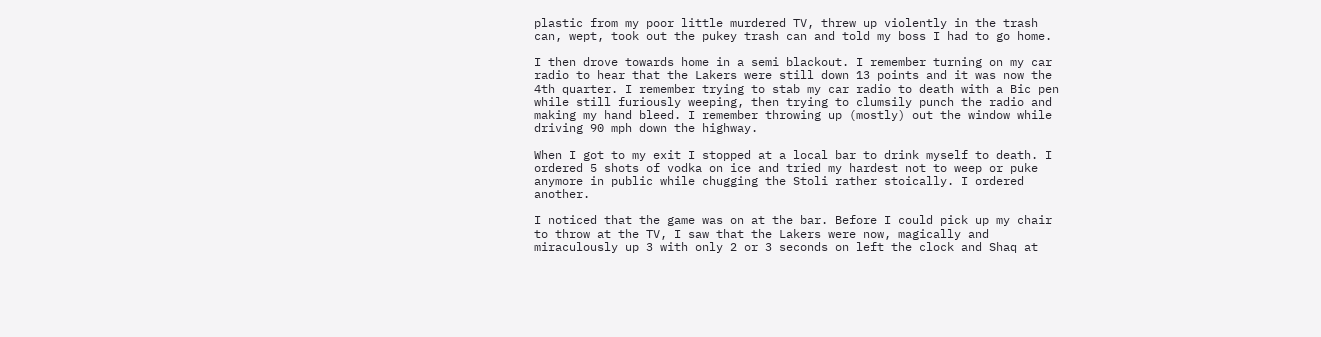plastic from my poor little murdered TV, threw up violently in the trash can, wept, took out the pukey trash can and told my boss I had to go home.

I then drove towards home in a semi blackout. I remember turning on my car radio to hear that the Lakers were still down 13 points and it was now the 4th quarter. I remember trying to stab my car radio to death with a Bic pen while still furiously weeping, then trying to clumsily punch the radio and making my hand bleed. I remember throwing up (mostly) out the window while driving 90 mph down the highway.

When I got to my exit I stopped at a local bar to drink myself to death. I ordered 5 shots of vodka on ice and tried my hardest not to weep or puke anymore in public while chugging the Stoli rather stoically. I ordered another.

I noticed that the game was on at the bar. Before I could pick up my chair to throw at the TV, I saw that the Lakers were now, magically and miraculously up 3 with only 2 or 3 seconds on left the clock and Shaq at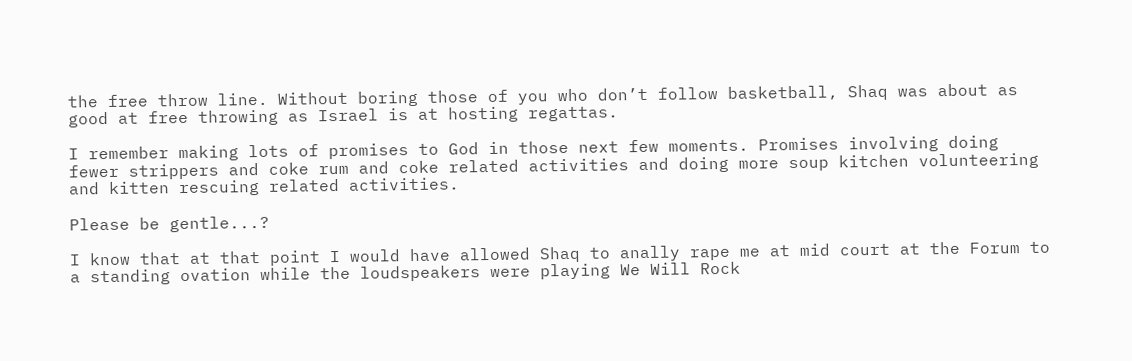the free throw line. Without boring those of you who don’t follow basketball, Shaq was about as good at free throwing as Israel is at hosting regattas.

I remember making lots of promises to God in those next few moments. Promises involving doing fewer strippers and coke rum and coke related activities and doing more soup kitchen volunteering and kitten rescuing related activities.

Please be gentle...?

I know that at that point I would have allowed Shaq to anally rape me at mid court at the Forum to a standing ovation while the loudspeakers were playing We Will Rock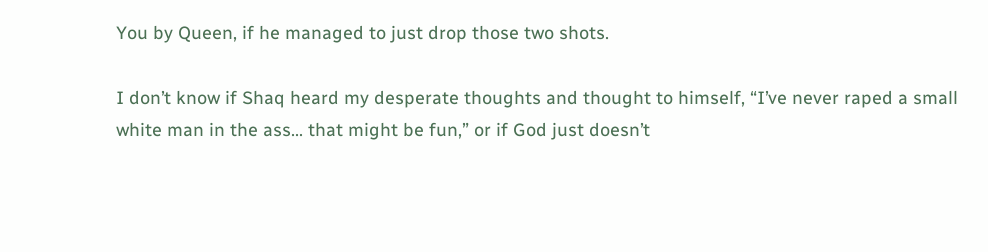You by Queen, if he managed to just drop those two shots.

I don’t know if Shaq heard my desperate thoughts and thought to himself, “I’ve never raped a small white man in the ass… that might be fun,” or if God just doesn’t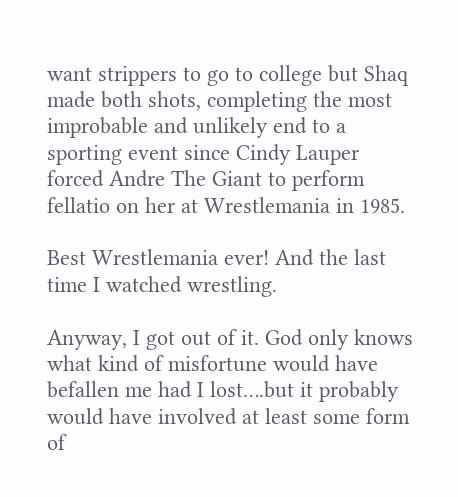want strippers to go to college but Shaq made both shots, completing the most improbable and unlikely end to a sporting event since Cindy Lauper forced Andre The Giant to perform fellatio on her at Wrestlemania in 1985.

Best Wrestlemania ever! And the last time I watched wrestling.

Anyway, I got out of it. God only knows what kind of misfortune would have befallen me had I lost….but it probably would have involved at least some form of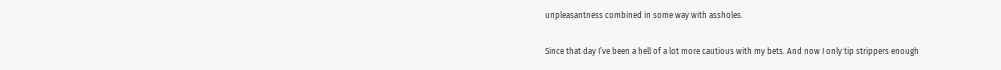unpleasantness combined in some way with assholes.

Since that day I’ve been a hell of a lot more cautious with my bets. And now I only tip strippers enough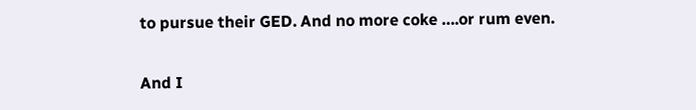to pursue their GED. And no more coke ….or rum even.

And I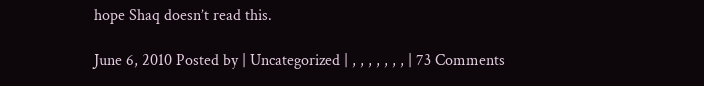hope Shaq doesn’t read this.

June 6, 2010 Posted by | Uncategorized | , , , , , , , | 73 Comments